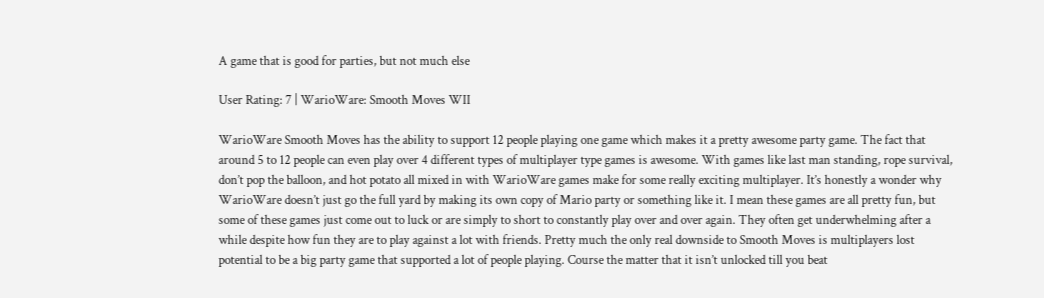A game that is good for parties, but not much else

User Rating: 7 | WarioWare: Smooth Moves WII

WarioWare Smooth Moves has the ability to support 12 people playing one game which makes it a pretty awesome party game. The fact that around 5 to 12 people can even play over 4 different types of multiplayer type games is awesome. With games like last man standing, rope survival, don’t pop the balloon, and hot potato all mixed in with WarioWare games make for some really exciting multiplayer. It’s honestly a wonder why WarioWare doesn’t just go the full yard by making its own copy of Mario party or something like it. I mean these games are all pretty fun, but some of these games just come out to luck or are simply to short to constantly play over and over again. They often get underwhelming after a while despite how fun they are to play against a lot with friends. Pretty much the only real downside to Smooth Moves is multiplayers lost potential to be a big party game that supported a lot of people playing. Course the matter that it isn’t unlocked till you beat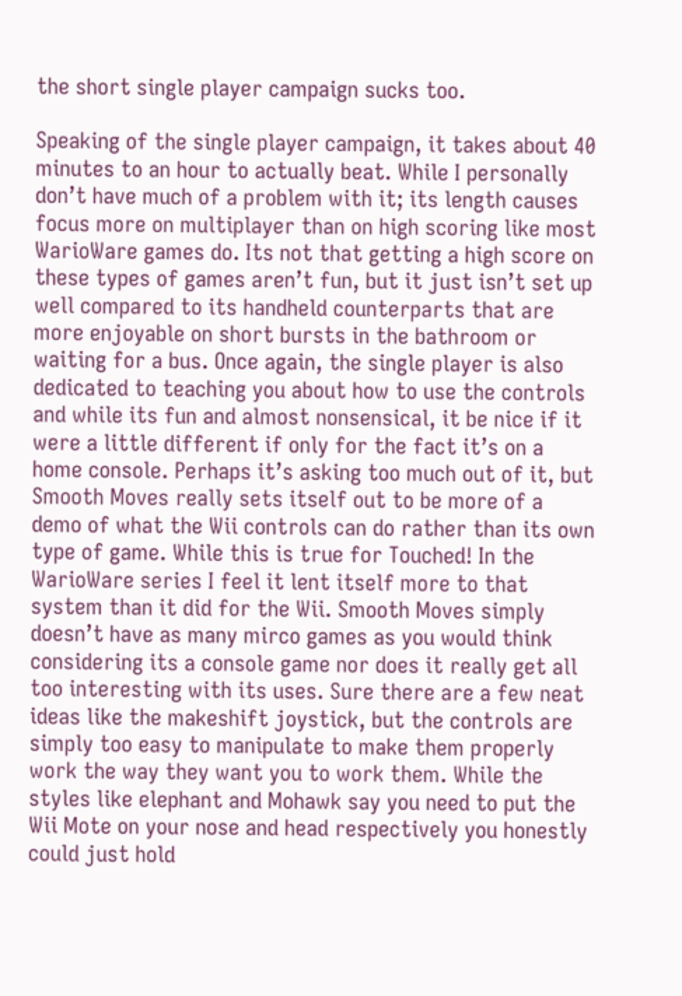the short single player campaign sucks too.

Speaking of the single player campaign, it takes about 40 minutes to an hour to actually beat. While I personally don’t have much of a problem with it; its length causes focus more on multiplayer than on high scoring like most WarioWare games do. Its not that getting a high score on these types of games aren’t fun, but it just isn’t set up well compared to its handheld counterparts that are more enjoyable on short bursts in the bathroom or waiting for a bus. Once again, the single player is also dedicated to teaching you about how to use the controls and while its fun and almost nonsensical, it be nice if it were a little different if only for the fact it’s on a home console. Perhaps it’s asking too much out of it, but Smooth Moves really sets itself out to be more of a demo of what the Wii controls can do rather than its own type of game. While this is true for Touched! In the WarioWare series I feel it lent itself more to that system than it did for the Wii. Smooth Moves simply doesn’t have as many mirco games as you would think considering its a console game nor does it really get all too interesting with its uses. Sure there are a few neat ideas like the makeshift joystick, but the controls are simply too easy to manipulate to make them properly work the way they want you to work them. While the styles like elephant and Mohawk say you need to put the Wii Mote on your nose and head respectively you honestly could just hold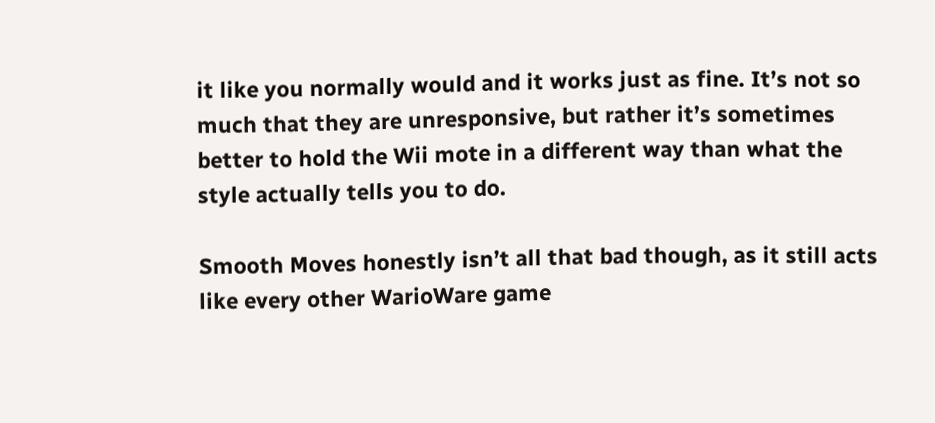it like you normally would and it works just as fine. It’s not so much that they are unresponsive, but rather it’s sometimes better to hold the Wii mote in a different way than what the style actually tells you to do.

Smooth Moves honestly isn’t all that bad though, as it still acts like every other WarioWare game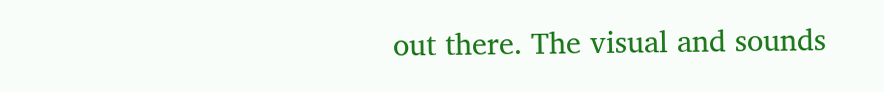out there. The visual and sounds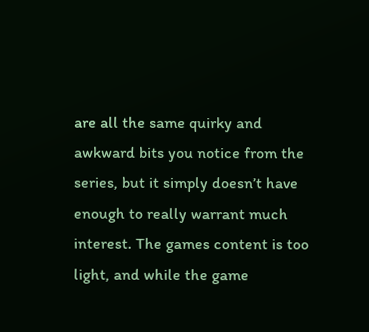are all the same quirky and awkward bits you notice from the series, but it simply doesn’t have enough to really warrant much interest. The games content is too light, and while the game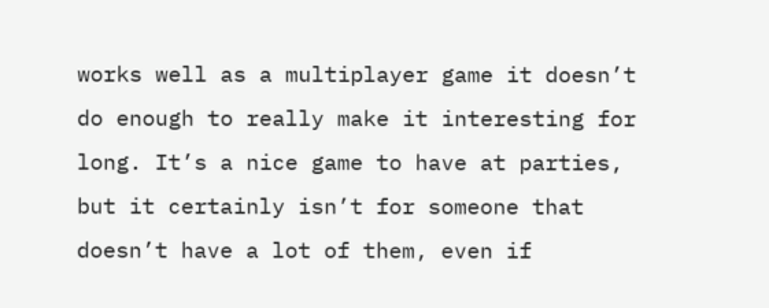works well as a multiplayer game it doesn’t do enough to really make it interesting for long. It’s a nice game to have at parties, but it certainly isn’t for someone that doesn’t have a lot of them, even if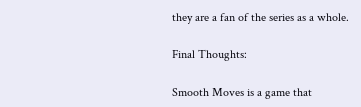they are a fan of the series as a whole.

Final Thoughts:

Smooth Moves is a game that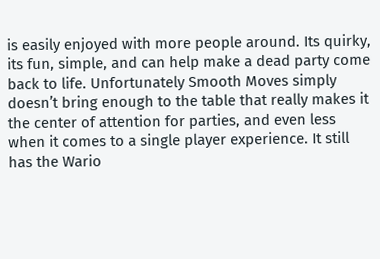is easily enjoyed with more people around. Its quirky, its fun, simple, and can help make a dead party come back to life. Unfortunately Smooth Moves simply doesn’t bring enough to the table that really makes it the center of attention for parties, and even less when it comes to a single player experience. It still has the Wario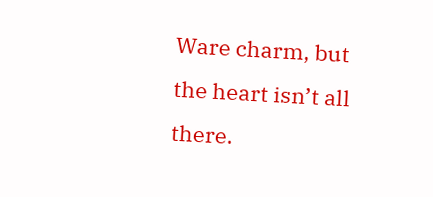Ware charm, but the heart isn’t all there.